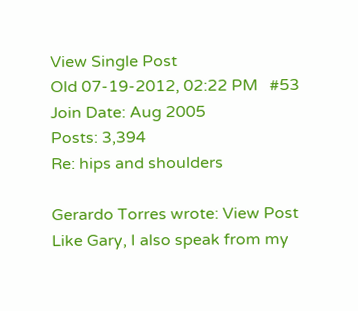View Single Post
Old 07-19-2012, 02:22 PM   #53
Join Date: Aug 2005
Posts: 3,394
Re: hips and shoulders

Gerardo Torres wrote: View Post
Like Gary, I also speak from my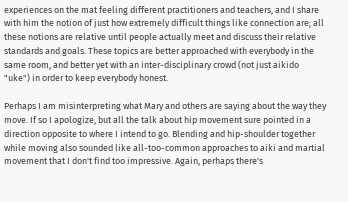experiences on the mat feeling different practitioners and teachers, and I share with him the notion of just how extremely difficult things like connection are; all these notions are relative until people actually meet and discuss their relative standards and goals. These topics are better approached with everybody in the same room, and better yet with an inter-disciplinary crowd (not just aikido "uke") in order to keep everybody honest.

Perhaps I am misinterpreting what Mary and others are saying about the way they move. If so I apologize, but all the talk about hip movement sure pointed in a direction opposite to where I intend to go. Blending and hip-shoulder together while moving also sounded like all-too-common approaches to aiki and martial movement that I don't find too impressive. Again, perhaps there's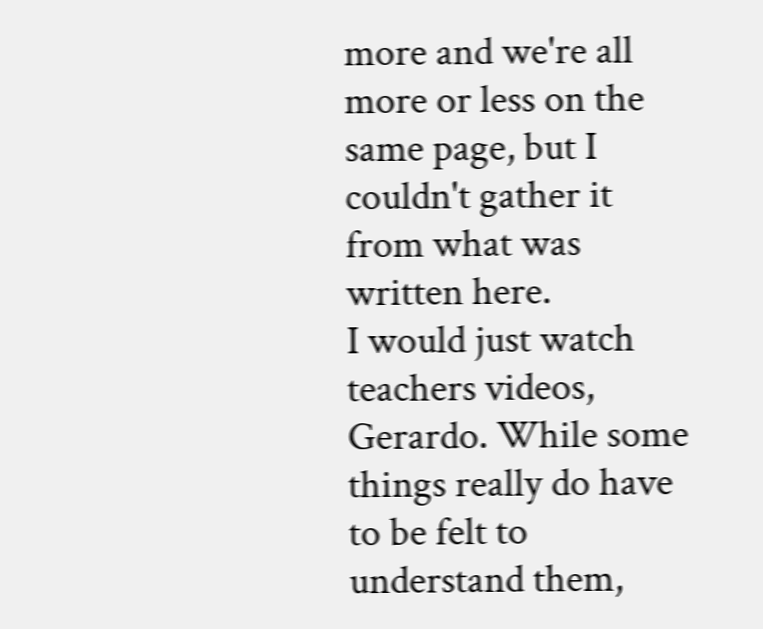more and we're all more or less on the same page, but I couldn't gather it from what was written here.
I would just watch teachers videos, Gerardo. While some things really do have to be felt to understand them,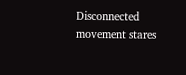Disconnected movement stares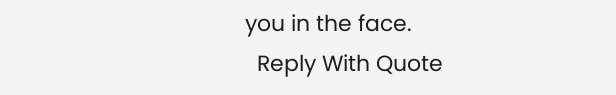you in the face.
  Reply With Quote